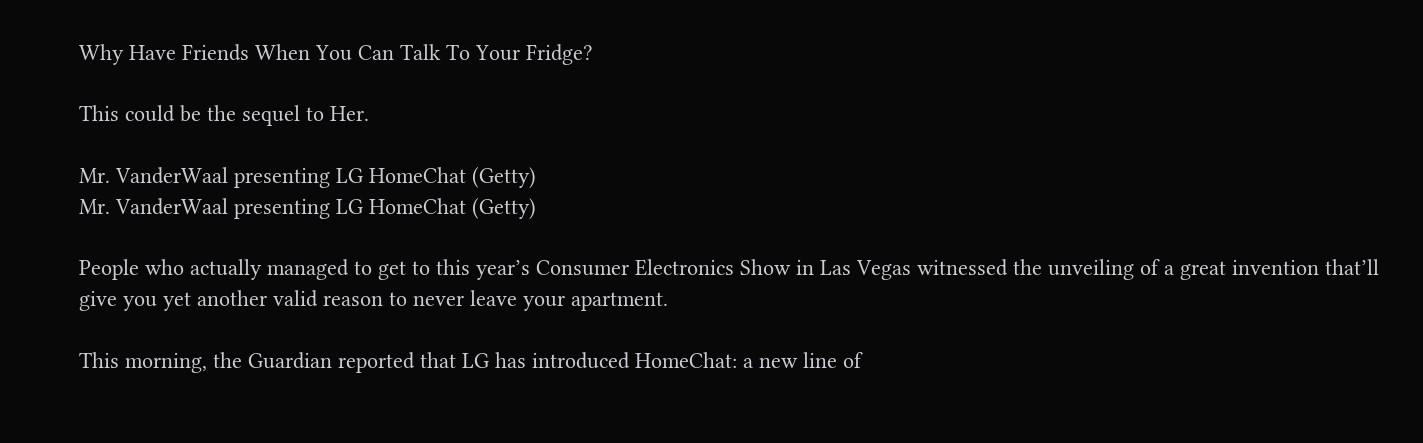Why Have Friends When You Can Talk To Your Fridge?

This could be the sequel to Her.

Mr. VanderWaal presenting LG HomeChat (Getty)
Mr. VanderWaal presenting LG HomeChat (Getty)

People who actually managed to get to this year’s Consumer Electronics Show in Las Vegas witnessed the unveiling of a great invention that’ll give you yet another valid reason to never leave your apartment.

This morning, the Guardian reported that LG has introduced HomeChat: a new line of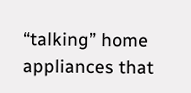“talking” home appliances that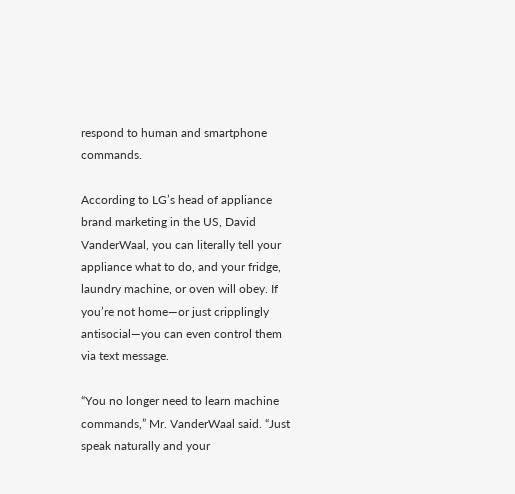respond to human and smartphone commands.

According to LG’s head of appliance brand marketing in the US, David VanderWaal, you can literally tell your appliance what to do, and your fridge, laundry machine, or oven will obey. If you’re not home—or just cripplingly antisocial—you can even control them via text message.

“You no longer need to learn machine commands,” Mr. VanderWaal said. “Just speak naturally and your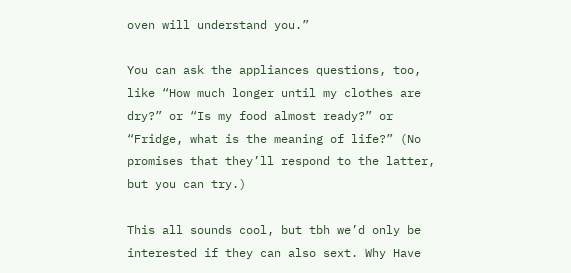oven will understand you.”

You can ask the appliances questions, too, like “How much longer until my clothes are dry?” or “Is my food almost ready?” or “Fridge, what is the meaning of life?” (No promises that they’ll respond to the latter, but you can try.)

This all sounds cool, but tbh we’d only be interested if they can also sext. Why Have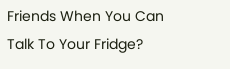Friends When You Can Talk To Your Fridge?